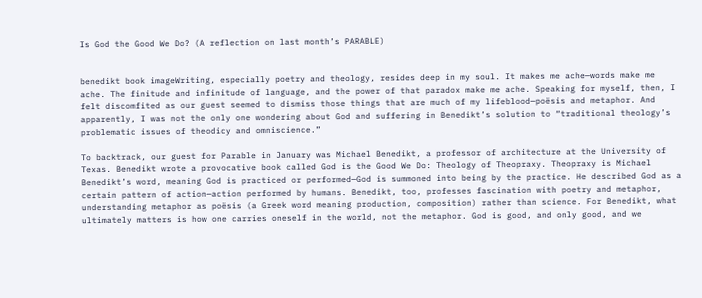Is God the Good We Do? (A reflection on last month’s PARABLE)


benedikt book imageWriting, especially poetry and theology, resides deep in my soul. It makes me ache—words make me ache. The finitude and infinitude of language, and the power of that paradox make me ache. Speaking for myself, then, I felt discomfited as our guest seemed to dismiss those things that are much of my lifeblood—poësis and metaphor. And apparently, I was not the only one wondering about God and suffering in Benedikt’s solution to “traditional theology’s problematic issues of theodicy and omniscience.”

To backtrack, our guest for Parable in January was Michael Benedikt, a professor of architecture at the University of Texas. Benedikt wrote a provocative book called God is the Good We Do: Theology of Theopraxy. Theopraxy is Michael Benedikt’s word, meaning God is practiced or performed—God is summoned into being by the practice. He described God as a certain pattern of action—action performed by humans. Benedikt, too, professes fascination with poetry and metaphor, understanding metaphor as poësis (a Greek word meaning production, composition) rather than science. For Benedikt, what ultimately matters is how one carries oneself in the world, not the metaphor. God is good, and only good, and we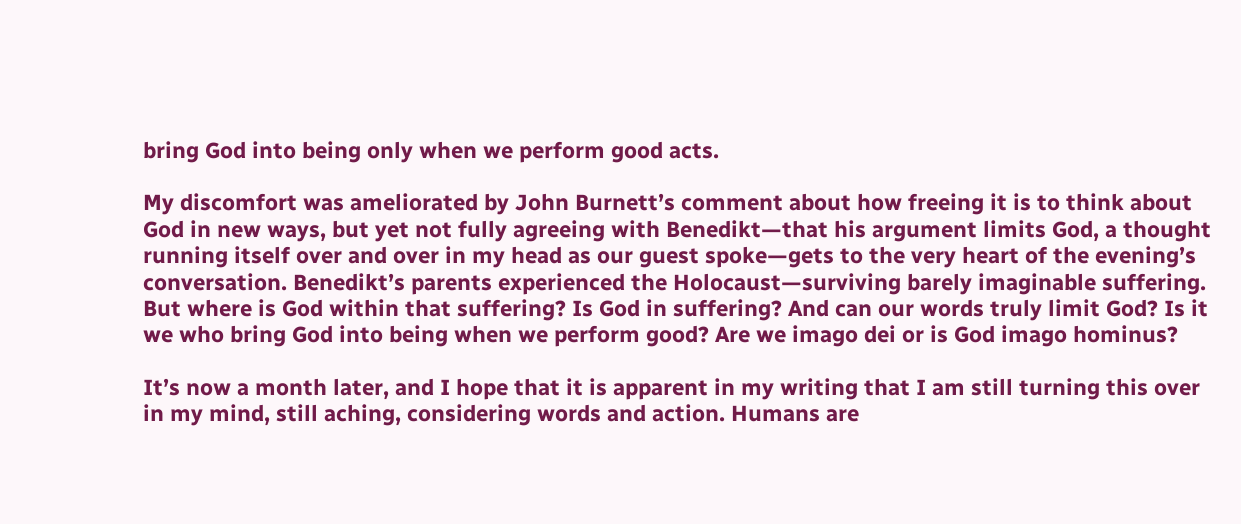bring God into being only when we perform good acts.

My discomfort was ameliorated by John Burnett’s comment about how freeing it is to think about God in new ways, but yet not fully agreeing with Benedikt—that his argument limits God, a thought running itself over and over in my head as our guest spoke—gets to the very heart of the evening’s conversation. Benedikt’s parents experienced the Holocaust—surviving barely imaginable suffering. But where is God within that suffering? Is God in suffering? And can our words truly limit God? Is it we who bring God into being when we perform good? Are we imago dei or is God imago hominus?

It’s now a month later, and I hope that it is apparent in my writing that I am still turning this over in my mind, still aching, considering words and action. Humans are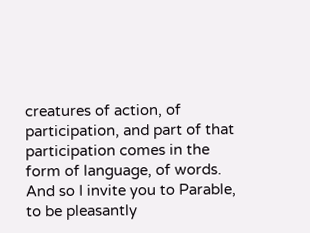creatures of action, of participation, and part of that participation comes in the form of language, of words. And so I invite you to Parable, to be pleasantly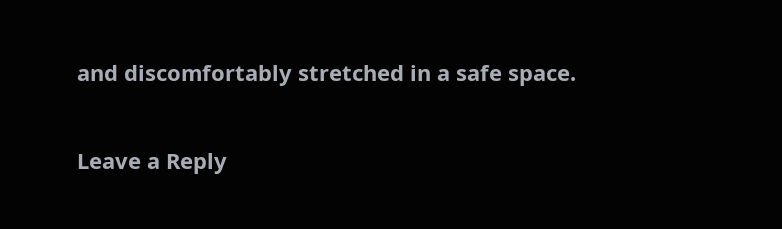and discomfortably stretched in a safe space.

Leave a Reply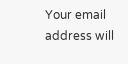Your email address will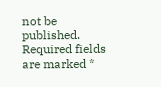not be published. Required fields are marked *